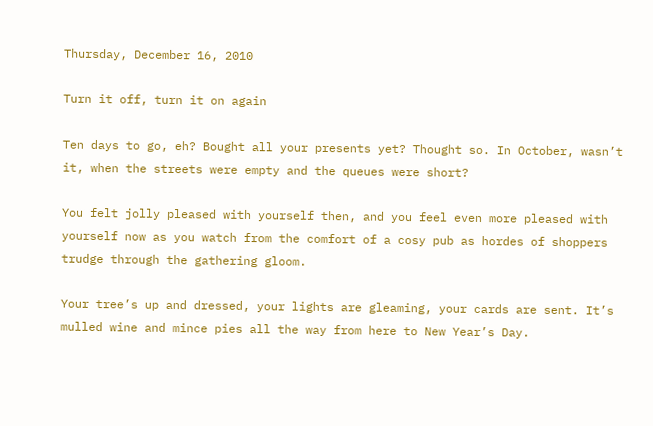Thursday, December 16, 2010

Turn it off, turn it on again

Ten days to go, eh? Bought all your presents yet? Thought so. In October, wasn’t it, when the streets were empty and the queues were short?

You felt jolly pleased with yourself then, and you feel even more pleased with yourself now as you watch from the comfort of a cosy pub as hordes of shoppers trudge through the gathering gloom.

Your tree’s up and dressed, your lights are gleaming, your cards are sent. It’s mulled wine and mince pies all the way from here to New Year’s Day.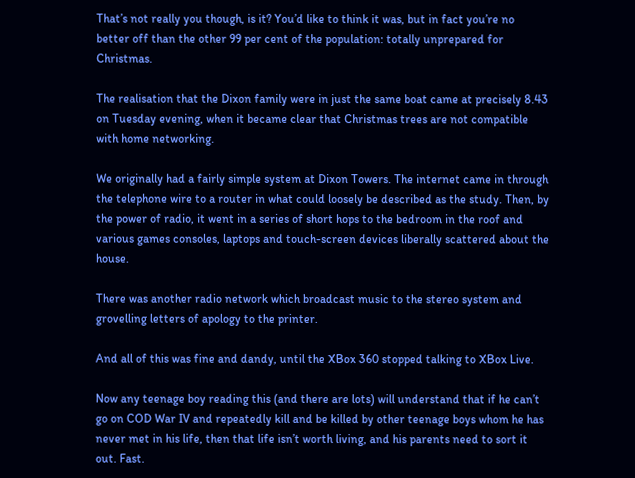That’s not really you though, is it? You’d like to think it was, but in fact you’re no better off than the other 99 per cent of the population: totally unprepared for Christmas.

The realisation that the Dixon family were in just the same boat came at precisely 8.43 on Tuesday evening, when it became clear that Christmas trees are not compatible with home networking.

We originally had a fairly simple system at Dixon Towers. The internet came in through the telephone wire to a router in what could loosely be described as the study. Then, by the power of radio, it went in a series of short hops to the bedroom in the roof and various games consoles, laptops and touch-screen devices liberally scattered about the house.

There was another radio network which broadcast music to the stereo system and grovelling letters of apology to the printer.

And all of this was fine and dandy, until the XBox 360 stopped talking to XBox Live.

Now any teenage boy reading this (and there are lots) will understand that if he can’t go on COD War IV and repeatedly kill and be killed by other teenage boys whom he has never met in his life, then that life isn’t worth living, and his parents need to sort it out. Fast.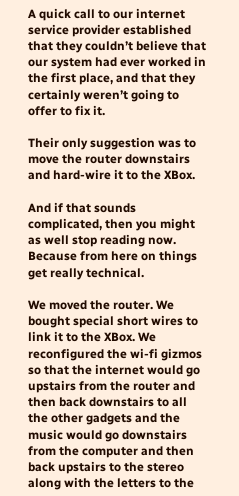A quick call to our internet service provider established that they couldn’t believe that our system had ever worked in the first place, and that they certainly weren’t going to offer to fix it.

Their only suggestion was to move the router downstairs and hard-wire it to the XBox.

And if that sounds complicated, then you might as well stop reading now. Because from here on things get really technical.

We moved the router. We bought special short wires to link it to the XBox. We reconfigured the wi-fi gizmos so that the internet would go upstairs from the router and then back downstairs to all the other gadgets and the music would go downstairs from the computer and then back upstairs to the stereo along with the letters to the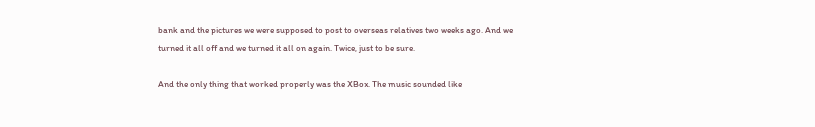bank and the pictures we were supposed to post to overseas relatives two weeks ago. And we turned it all off and we turned it all on again. Twice, just to be sure.

And the only thing that worked properly was the XBox. The music sounded like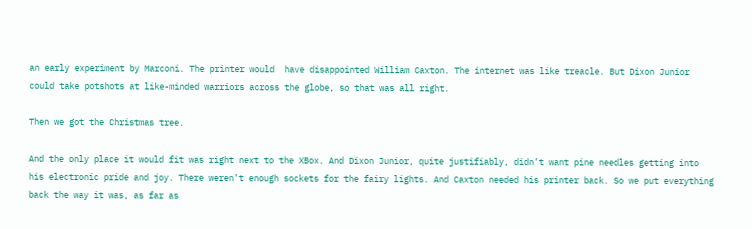an early experiment by Marconi. The printer would  have disappointed William Caxton. The internet was like treacle. But Dixon Junior could take potshots at like-minded warriors across the globe, so that was all right.

Then we got the Christmas tree.

And the only place it would fit was right next to the XBox. And Dixon Junior, quite justifiably, didn’t want pine needles getting into his electronic pride and joy. There weren’t enough sockets for the fairy lights. And Caxton needed his printer back. So we put everything back the way it was, as far as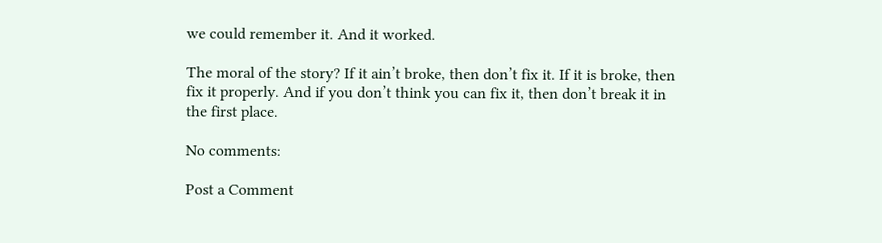we could remember it. And it worked.

The moral of the story? If it ain’t broke, then don’t fix it. If it is broke, then fix it properly. And if you don’t think you can fix it, then don’t break it in the first place.

No comments:

Post a Comment